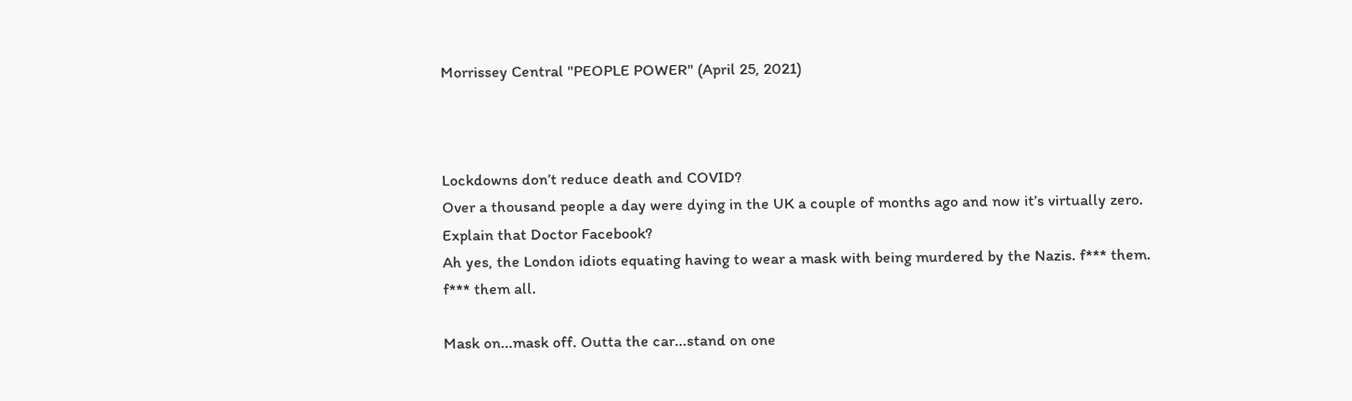Morrissey Central "PEOPLE POWER" (April 25, 2021)



Lockdowns don’t reduce death and COVID?
Over a thousand people a day were dying in the UK a couple of months ago and now it’s virtually zero.  Explain that Doctor Facebook?
Ah yes, the London idiots equating having to wear a mask with being murdered by the Nazis. f*** them. f*** them all.

Mask on...mask off. Outta the car...stand on one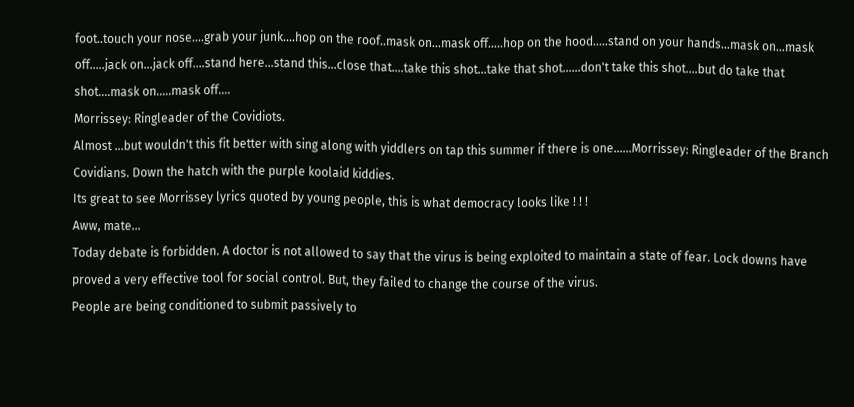foot..touch your nose....grab your junk....hop on the roof..mask on...mask off.....hop on the hood.....stand on your hands...mask on...mask off.....jack on...jack off....stand here...stand this...close that....take this shot...take that shot......don't take this shot....but do take that shot....mask on.....mask off....
Morrissey: Ringleader of the Covidiots.
Almost ...but wouldn't this fit better with sing along with yiddlers on tap this summer if there is one......Morrissey: Ringleader of the Branch Covidians. Down the hatch with the purple koolaid kiddies.
Its great to see Morrissey lyrics quoted by young people, this is what democracy looks like ! ! !
Aww, mate...
Today debate is forbidden. A doctor is not allowed to say that the virus is being exploited to maintain a state of fear. Lock downs have proved a very effective tool for social control. But, they failed to change the course of the virus.
People are being conditioned to submit passively to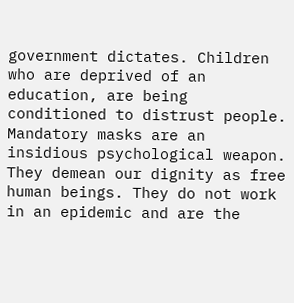government dictates. Children who are deprived of an education, are being conditioned to distrust people. Mandatory masks are an insidious psychological weapon. They demean our dignity as free human beings. They do not work in an epidemic and are the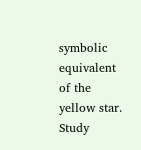symbolic equivalent of the yellow star. Study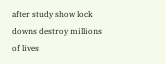after study show lock downs destroy millions of lives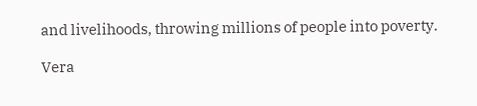and livelihoods, throwing millions of people into poverty.

Vera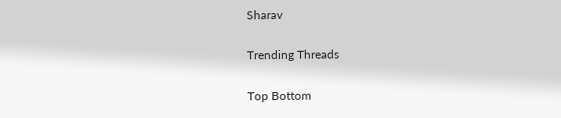Sharav

Trending Threads

Top Bottom